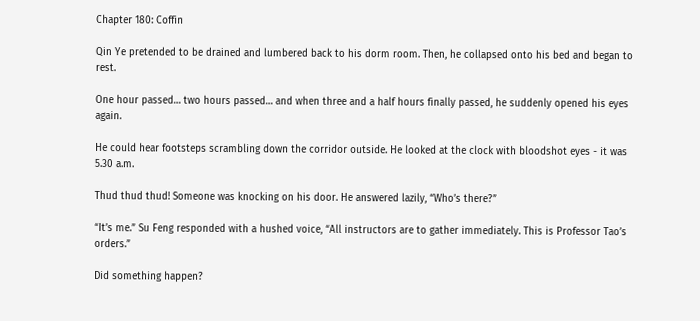Chapter 180: Coffin

Qin Ye pretended to be drained and lumbered back to his dorm room. Then, he collapsed onto his bed and began to rest.

One hour passed… two hours passed… and when three and a half hours finally passed, he suddenly opened his eyes again.

He could hear footsteps scrambling down the corridor outside. He looked at the clock with bloodshot eyes - it was 5.30 a.m.

Thud thud thud! Someone was knocking on his door. He answered lazily, “Who’s there?”

“It’s me.” Su Feng responded with a hushed voice, “All instructors are to gather immediately. This is Professor Tao’s orders.”

Did something happen?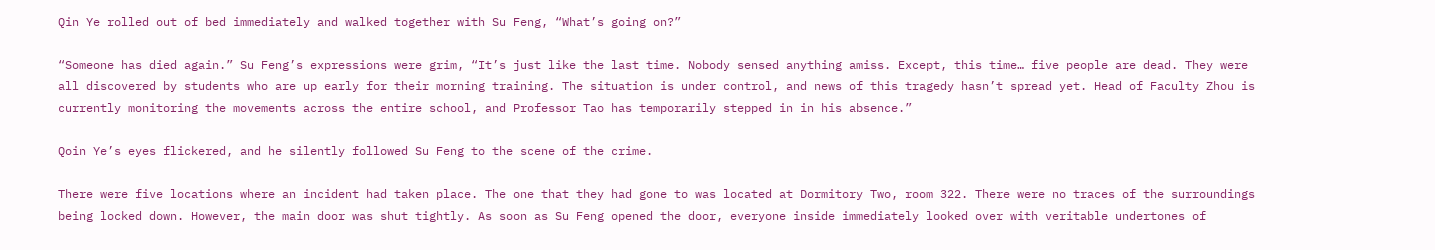Qin Ye rolled out of bed immediately and walked together with Su Feng, “What’s going on?”

“Someone has died again.” Su Feng’s expressions were grim, “It’s just like the last time. Nobody sensed anything amiss. Except, this time… five people are dead. They were all discovered by students who are up early for their morning training. The situation is under control, and news of this tragedy hasn’t spread yet. Head of Faculty Zhou is currently monitoring the movements across the entire school, and Professor Tao has temporarily stepped in in his absence.”

Qoin Ye’s eyes flickered, and he silently followed Su Feng to the scene of the crime.

There were five locations where an incident had taken place. The one that they had gone to was located at Dormitory Two, room 322. There were no traces of the surroundings being locked down. However, the main door was shut tightly. As soon as Su Feng opened the door, everyone inside immediately looked over with veritable undertones of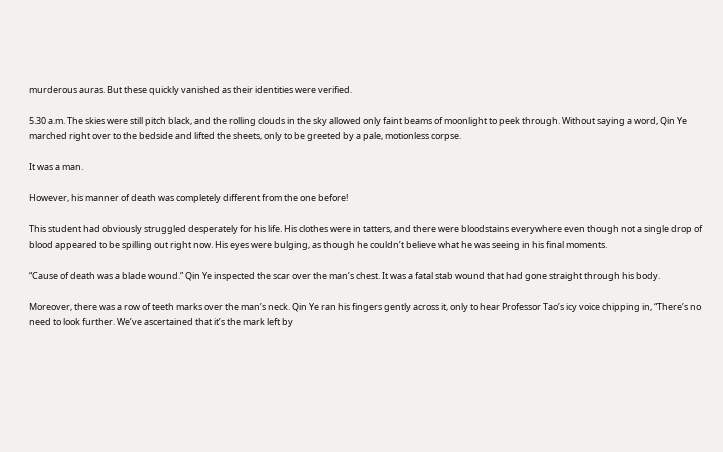murderous auras. But these quickly vanished as their identities were verified.

5.30 a.m. The skies were still pitch black, and the rolling clouds in the sky allowed only faint beams of moonlight to peek through. Without saying a word, Qin Ye marched right over to the bedside and lifted the sheets, only to be greeted by a pale, motionless corpse.

It was a man.

However, his manner of death was completely different from the one before!

This student had obviously struggled desperately for his life. His clothes were in tatters, and there were bloodstains everywhere even though not a single drop of blood appeared to be spilling out right now. His eyes were bulging, as though he couldn’t believe what he was seeing in his final moments.

“Cause of death was a blade wound.” Qin Ye inspected the scar over the man’s chest. It was a fatal stab wound that had gone straight through his body.

Moreover, there was a row of teeth marks over the man’s neck. Qin Ye ran his fingers gently across it, only to hear Professor Tao’s icy voice chipping in, “There’s no need to look further. We’ve ascertained that it’s the mark left by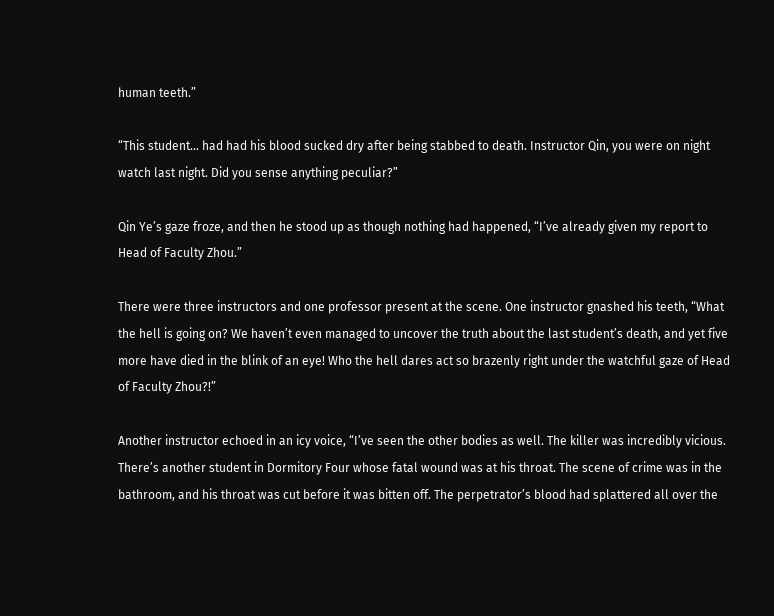human teeth.”

“This student… had had his blood sucked dry after being stabbed to death. Instructor Qin, you were on night watch last night. Did you sense anything peculiar?”

Qin Ye’s gaze froze, and then he stood up as though nothing had happened, “I’ve already given my report to Head of Faculty Zhou.”

There were three instructors and one professor present at the scene. One instructor gnashed his teeth, “What the hell is going on? We haven’t even managed to uncover the truth about the last student’s death, and yet five more have died in the blink of an eye! Who the hell dares act so brazenly right under the watchful gaze of Head of Faculty Zhou?!”

Another instructor echoed in an icy voice, “I’ve seen the other bodies as well. The killer was incredibly vicious. There’s another student in Dormitory Four whose fatal wound was at his throat. The scene of crime was in the bathroom, and his throat was cut before it was bitten off. The perpetrator’s blood had splattered all over the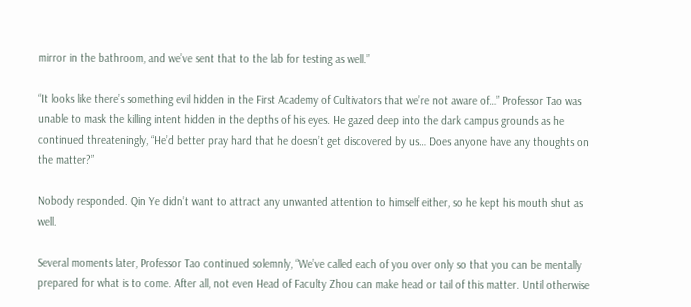mirror in the bathroom, and we’ve sent that to the lab for testing as well.”

“It looks like there’s something evil hidden in the First Academy of Cultivators that we’re not aware of…” Professor Tao was unable to mask the killing intent hidden in the depths of his eyes. He gazed deep into the dark campus grounds as he continued threateningly, “He’d better pray hard that he doesn’t get discovered by us… Does anyone have any thoughts on the matter?”

Nobody responded. Qin Ye didn’t want to attract any unwanted attention to himself either, so he kept his mouth shut as well.

Several moments later, Professor Tao continued solemnly, “We’ve called each of you over only so that you can be mentally prepared for what is to come. After all, not even Head of Faculty Zhou can make head or tail of this matter. Until otherwise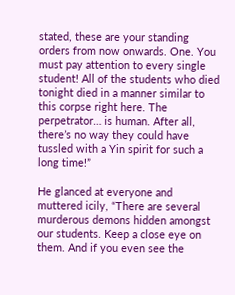stated, these are your standing orders from now onwards. One. You must pay attention to every single student! All of the students who died tonight died in a manner similar to this corpse right here. The perpetrator… is human. After all, there’s no way they could have tussled with a Yin spirit for such a long time!”

He glanced at everyone and muttered icily, “There are several murderous demons hidden amongst our students. Keep a close eye on them. And if you even see the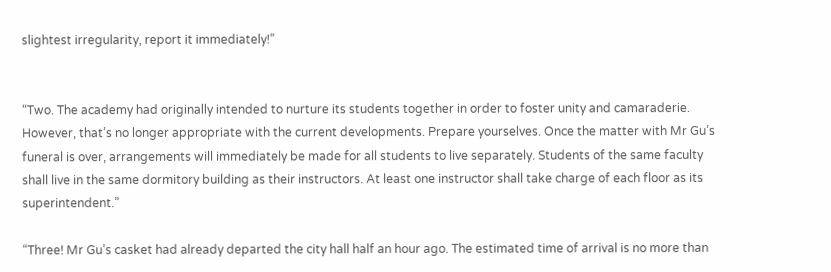slightest irregularity, report it immediately!”


“Two. The academy had originally intended to nurture its students together in order to foster unity and camaraderie. However, that’s no longer appropriate with the current developments. Prepare yourselves. Once the matter with Mr Gu’s funeral is over, arrangements will immediately be made for all students to live separately. Students of the same faculty shall live in the same dormitory building as their instructors. At least one instructor shall take charge of each floor as its superintendent.”

“Three! Mr Gu’s casket had already departed the city hall half an hour ago. The estimated time of arrival is no more than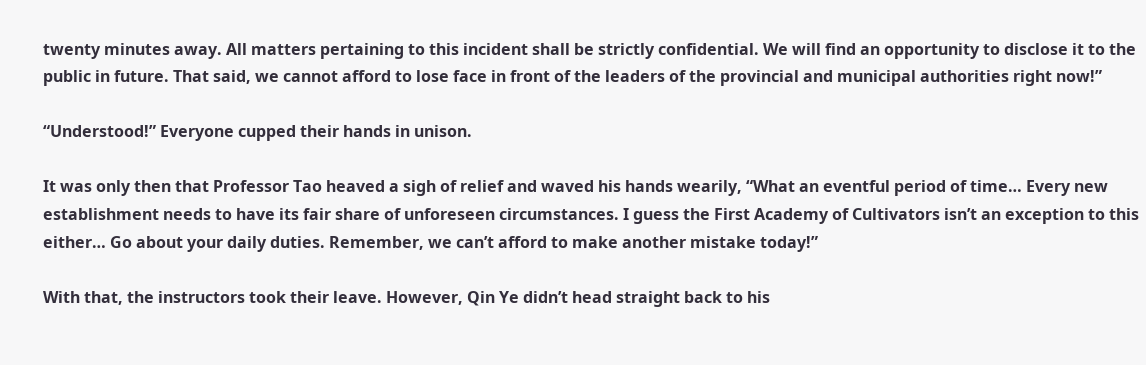twenty minutes away. All matters pertaining to this incident shall be strictly confidential. We will find an opportunity to disclose it to the public in future. That said, we cannot afford to lose face in front of the leaders of the provincial and municipal authorities right now!”

“Understood!” Everyone cupped their hands in unison.

It was only then that Professor Tao heaved a sigh of relief and waved his hands wearily, “What an eventful period of time… Every new establishment needs to have its fair share of unforeseen circumstances. I guess the First Academy of Cultivators isn’t an exception to this either… Go about your daily duties. Remember, we can’t afford to make another mistake today!”

With that, the instructors took their leave. However, Qin Ye didn’t head straight back to his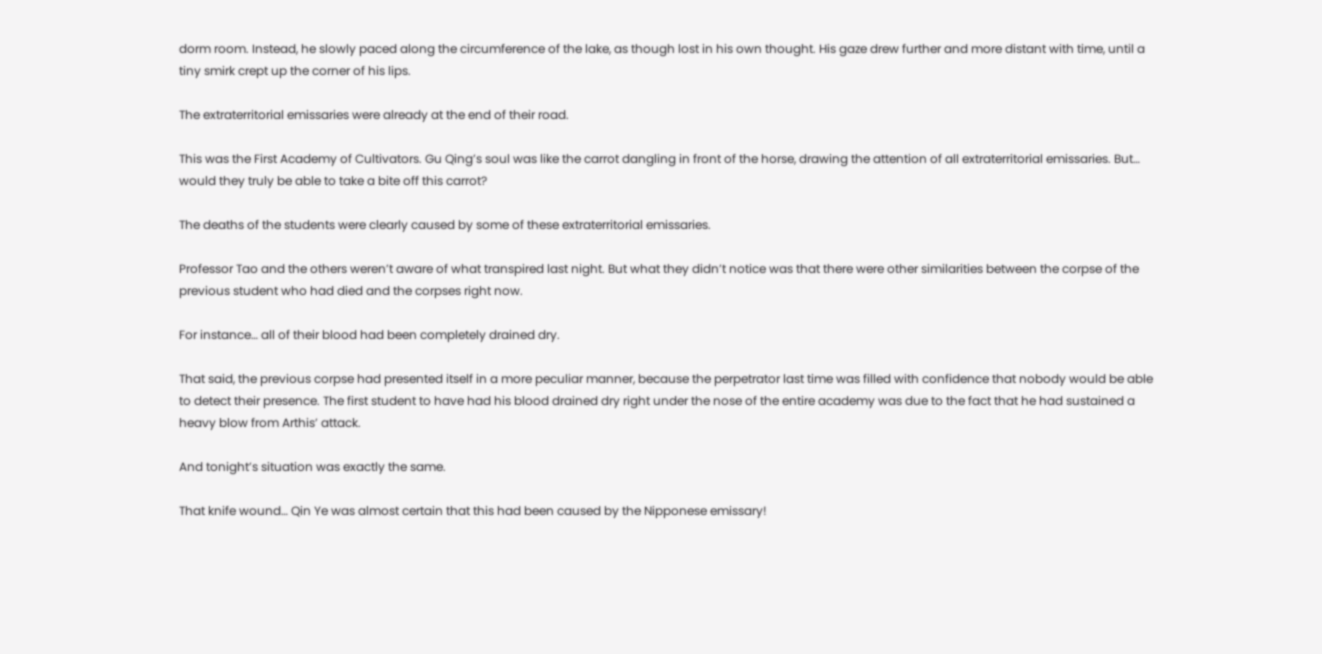dorm room. Instead, he slowly paced along the circumference of the lake, as though lost in his own thought. His gaze drew further and more distant with time, until a tiny smirk crept up the corner of his lips.

The extraterritorial emissaries were already at the end of their road.

This was the First Academy of Cultivators. Gu Qing’s soul was like the carrot dangling in front of the horse, drawing the attention of all extraterritorial emissaries. But… would they truly be able to take a bite off this carrot?

The deaths of the students were clearly caused by some of these extraterritorial emissaries.

Professor Tao and the others weren’t aware of what transpired last night. But what they didn’t notice was that there were other similarities between the corpse of the previous student who had died and the corpses right now.

For instance… all of their blood had been completely drained dry.

That said, the previous corpse had presented itself in a more peculiar manner, because the perpetrator last time was filled with confidence that nobody would be able to detect their presence. The first student to have had his blood drained dry right under the nose of the entire academy was due to the fact that he had sustained a heavy blow from Arthis’ attack.

And tonight’s situation was exactly the same.

That knife wound… Qin Ye was almost certain that this had been caused by the Nipponese emissary!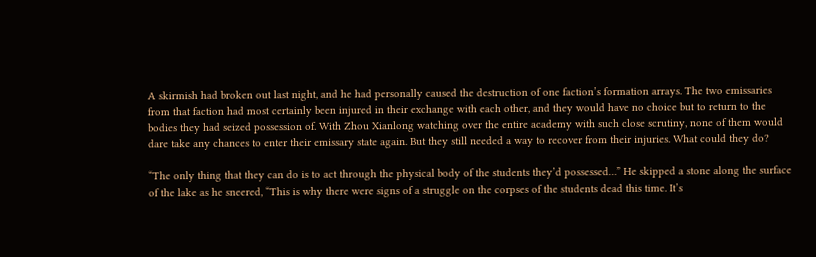A skirmish had broken out last night, and he had personally caused the destruction of one faction’s formation arrays. The two emissaries from that faction had most certainly been injured in their exchange with each other, and they would have no choice but to return to the bodies they had seized possession of. With Zhou Xianlong watching over the entire academy with such close scrutiny, none of them would dare take any chances to enter their emissary state again. But they still needed a way to recover from their injuries. What could they do?

“The only thing that they can do is to act through the physical body of the students they’d possessed…” He skipped a stone along the surface of the lake as he sneered, “This is why there were signs of a struggle on the corpses of the students dead this time. It’s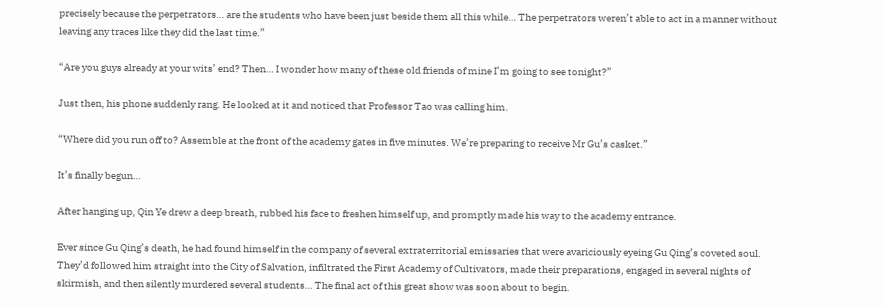precisely because the perpetrators… are the students who have been just beside them all this while… The perpetrators weren’t able to act in a manner without leaving any traces like they did the last time.”

“Are you guys already at your wits’ end? Then… I wonder how many of these old friends of mine I’m going to see tonight?”

Just then, his phone suddenly rang. He looked at it and noticed that Professor Tao was calling him.

“Where did you run off to? Assemble at the front of the academy gates in five minutes. We’re preparing to receive Mr Gu’s casket.”

It’s finally begun…

After hanging up, Qin Ye drew a deep breath, rubbed his face to freshen himself up, and promptly made his way to the academy entrance.

Ever since Gu Qing’s death, he had found himself in the company of several extraterritorial emissaries that were avariciously eyeing Gu Qing’s coveted soul. They’d followed him straight into the City of Salvation, infiltrated the First Academy of Cultivators, made their preparations, engaged in several nights of skirmish, and then silently murdered several students… The final act of this great show was soon about to begin.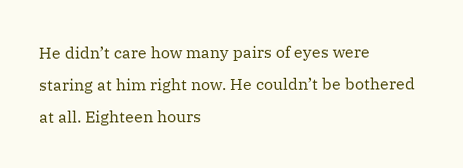He didn’t care how many pairs of eyes were staring at him right now. He couldn’t be bothered at all. Eighteen hours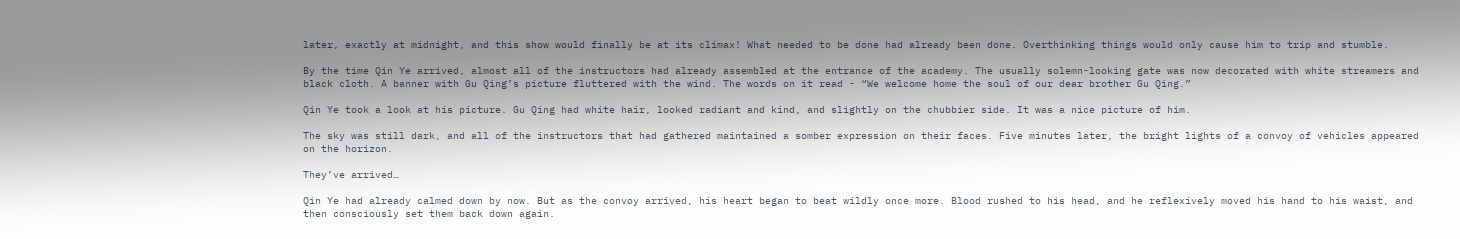later, exactly at midnight, and this show would finally be at its climax! What needed to be done had already been done. Overthinking things would only cause him to trip and stumble.

By the time Qin Ye arrived, almost all of the instructors had already assembled at the entrance of the academy. The usually solemn-looking gate was now decorated with white streamers and black cloth. A banner with Gu Qing’s picture fluttered with the wind. The words on it read - “We welcome home the soul of our dear brother Gu Qing.”

Qin Ye took a look at his picture. Gu Qing had white hair, looked radiant and kind, and slightly on the chubbier side. It was a nice picture of him.

The sky was still dark, and all of the instructors that had gathered maintained a somber expression on their faces. Five minutes later, the bright lights of a convoy of vehicles appeared on the horizon.

They’ve arrived…

Qin Ye had already calmed down by now. But as the convoy arrived, his heart began to beat wildly once more. Blood rushed to his head, and he reflexively moved his hand to his waist, and then consciously set them back down again.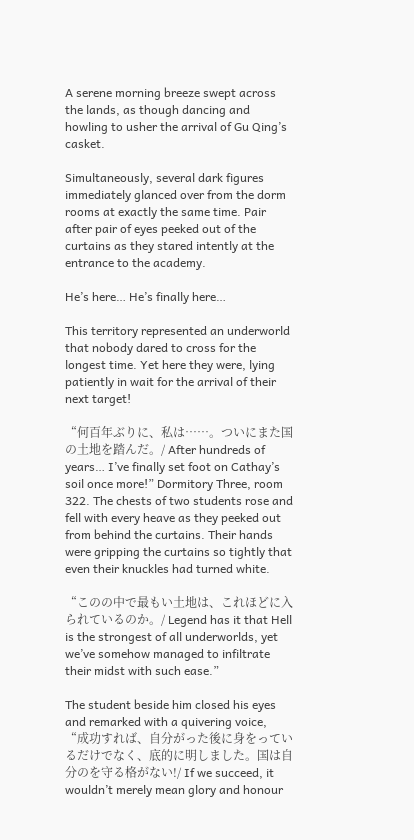A serene morning breeze swept across the lands, as though dancing and howling to usher the arrival of Gu Qing’s casket.

Simultaneously, several dark figures immediately glanced over from the dorm rooms at exactly the same time. Pair after pair of eyes peeked out of the curtains as they stared intently at the entrance to the academy.

He’s here… He’s finally here…

This territory represented an underworld that nobody dared to cross for the longest time. Yet here they were, lying patiently in wait for the arrival of their next target!

“何百年ぶりに、私は……。ついにまた国の土地を踏んだ。/ After hundreds of years… I’ve finally set foot on Cathay’s soil once more!” Dormitory Three, room 322. The chests of two students rose and fell with every heave as they peeked out from behind the curtains. Their hands were gripping the curtains so tightly that even their knuckles had turned white.

“このの中で最もい土地は、これほどに入られているのか。/ Legend has it that Hell is the strongest of all underworlds, yet we’ve somehow managed to infiltrate their midst with such ease.”

The student beside him closed his eyes and remarked with a quivering voice, “成功すれば、自分がった後に身をっているだけでなく、底的に明しました。国は自分のを守る格がない!/ If we succeed, it wouldn’t merely mean glory and honour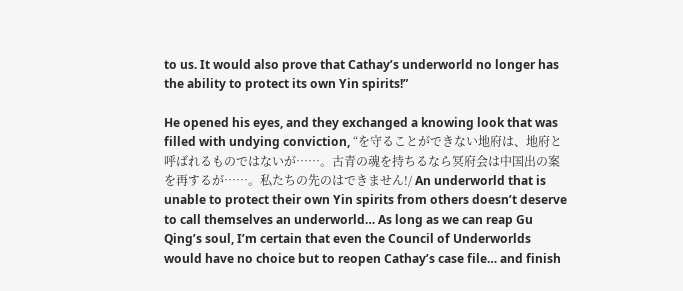to us. It would also prove that Cathay’s underworld no longer has the ability to protect its own Yin spirits!”

He opened his eyes, and they exchanged a knowing look that was filled with undying conviction, “を守ることができない地府は、地府と呼ばれるものではないが……。古青の魂を持ちるなら冥府会は中国出の案を再するが……。私たちの先のはできません!/ An underworld that is unable to protect their own Yin spirits from others doesn’t deserve to call themselves an underworld… As long as we can reap Gu Qing’s soul, I’m certain that even the Council of Underworlds would have no choice but to reopen Cathay’s case file… and finish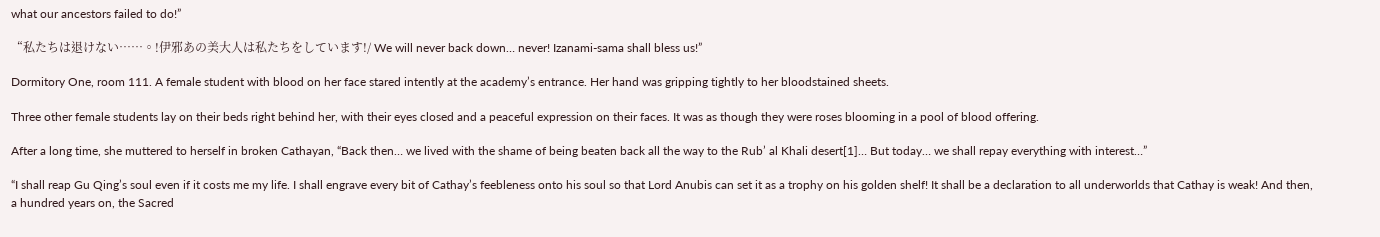what our ancestors failed to do!”

“私たちは退けない……。!伊邪あの美大人は私たちをしています!/ We will never back down… never! Izanami-sama shall bless us!”

Dormitory One, room 111. A female student with blood on her face stared intently at the academy’s entrance. Her hand was gripping tightly to her bloodstained sheets.

Three other female students lay on their beds right behind her, with their eyes closed and a peaceful expression on their faces. It was as though they were roses blooming in a pool of blood offering.

After a long time, she muttered to herself in broken Cathayan, “Back then… we lived with the shame of being beaten back all the way to the Rub’ al Khali desert[1]… But today… we shall repay everything with interest…”

“I shall reap Gu Qing’s soul even if it costs me my life. I shall engrave every bit of Cathay’s feebleness onto his soul so that Lord Anubis can set it as a trophy on his golden shelf! It shall be a declaration to all underworlds that Cathay is weak! And then, a hundred years on, the Sacred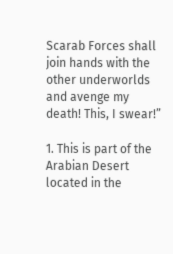Scarab Forces shall join hands with the other underworlds and avenge my death! This, I swear!”

1. This is part of the Arabian Desert located in the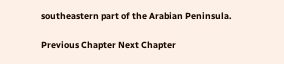southeastern part of the Arabian Peninsula.

Previous Chapter Next Chapter